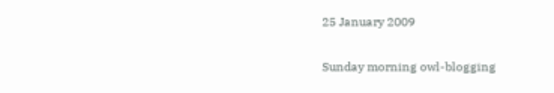25 January 2009

Sunday morning owl-blogging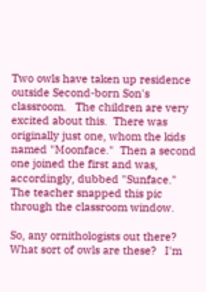Two owls have taken up residence outside Second-born Son's classroom.   The children are very excited about this.  There was originally just one, whom the kids named "Moonface."  Then a second one joined the first and was, accordingly, dubbed "Sunface."  The teacher snapped this pic through the classroom window.

So, any ornithologists out there?   What sort of owls are these?   I'm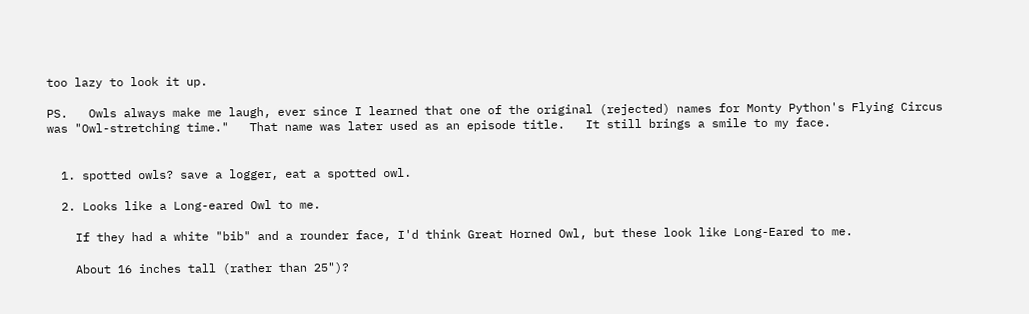too lazy to look it up.

PS.   Owls always make me laugh, ever since I learned that one of the original (rejected) names for Monty Python's Flying Circus was "Owl-stretching time."   That name was later used as an episode title.   It still brings a smile to my face.


  1. spotted owls? save a logger, eat a spotted owl.

  2. Looks like a Long-eared Owl to me.

    If they had a white "bib" and a rounder face, I'd think Great Horned Owl, but these look like Long-Eared to me.

    About 16 inches tall (rather than 25")?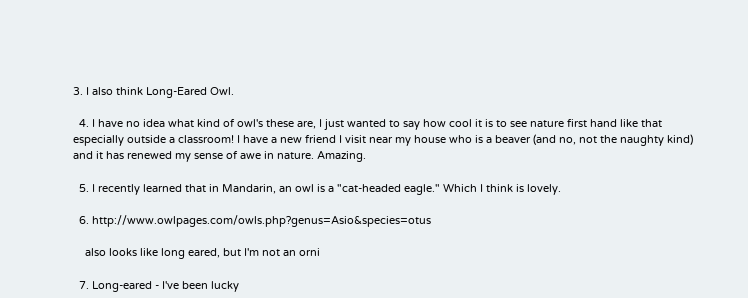3. I also think Long-Eared Owl.

  4. I have no idea what kind of owl's these are, I just wanted to say how cool it is to see nature first hand like that especially outside a classroom! I have a new friend I visit near my house who is a beaver (and no, not the naughty kind) and it has renewed my sense of awe in nature. Amazing.

  5. I recently learned that in Mandarin, an owl is a "cat-headed eagle." Which I think is lovely.

  6. http://www.owlpages.com/owls.php?genus=Asio&species=otus

    also looks like long eared, but I'm not an orni

  7. Long-eared - I've been lucky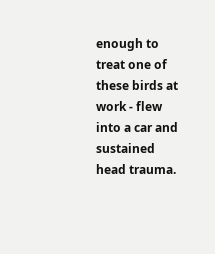enough to treat one of these birds at work - flew into a car and sustained head trauma.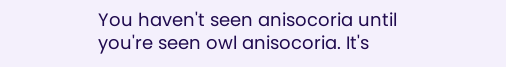You haven't seen anisocoria until you're seen owl anisocoria. It's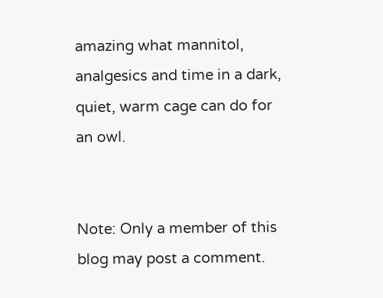amazing what mannitol, analgesics and time in a dark, quiet, warm cage can do for an owl.


Note: Only a member of this blog may post a comment.